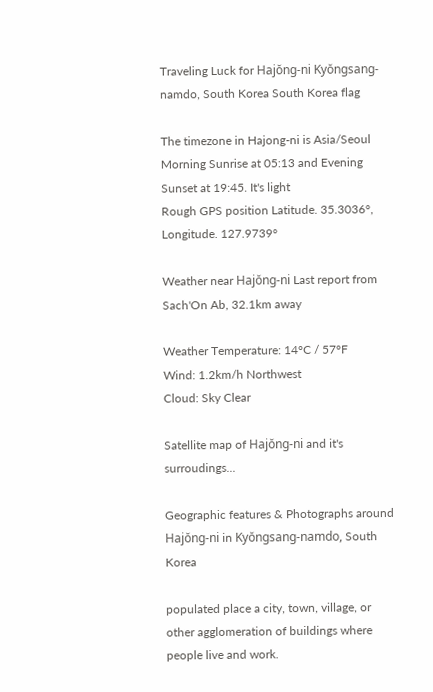Traveling Luck for Hajŏng-ni Kyŏngsang-namdo, South Korea South Korea flag

The timezone in Hajong-ni is Asia/Seoul
Morning Sunrise at 05:13 and Evening Sunset at 19:45. It's light
Rough GPS position Latitude. 35.3036°, Longitude. 127.9739°

Weather near Hajŏng-ni Last report from Sach'On Ab, 32.1km away

Weather Temperature: 14°C / 57°F
Wind: 1.2km/h Northwest
Cloud: Sky Clear

Satellite map of Hajŏng-ni and it's surroudings...

Geographic features & Photographs around Hajŏng-ni in Kyŏngsang-namdo, South Korea

populated place a city, town, village, or other agglomeration of buildings where people live and work.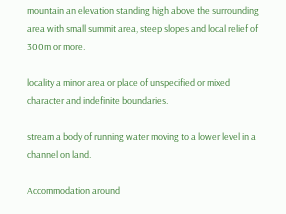mountain an elevation standing high above the surrounding area with small summit area, steep slopes and local relief of 300m or more.

locality a minor area or place of unspecified or mixed character and indefinite boundaries.

stream a body of running water moving to a lower level in a channel on land.

Accommodation around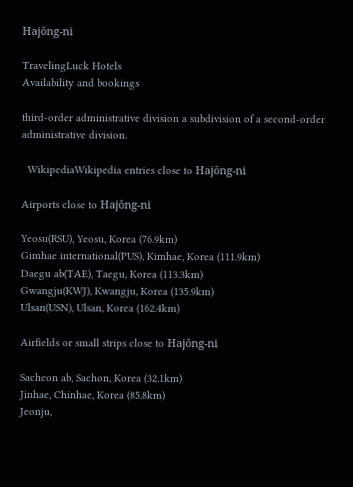Hajŏng-ni

TravelingLuck Hotels
Availability and bookings

third-order administrative division a subdivision of a second-order administrative division.

  WikipediaWikipedia entries close to Hajŏng-ni

Airports close to Hajŏng-ni

Yeosu(RSU), Yeosu, Korea (76.9km)
Gimhae international(PUS), Kimhae, Korea (111.9km)
Daegu ab(TAE), Taegu, Korea (113.3km)
Gwangju(KWJ), Kwangju, Korea (135.9km)
Ulsan(USN), Ulsan, Korea (162.4km)

Airfields or small strips close to Hajŏng-ni

Sacheon ab, Sachon, Korea (32.1km)
Jinhae, Chinhae, Korea (85.8km)
Jeonju,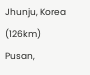Jhunju, Korea (126km)
Pusan,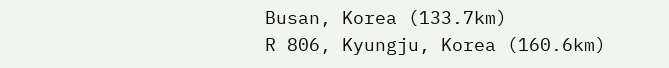Busan, Korea (133.7km)
R 806, Kyungju, Korea (160.6km)